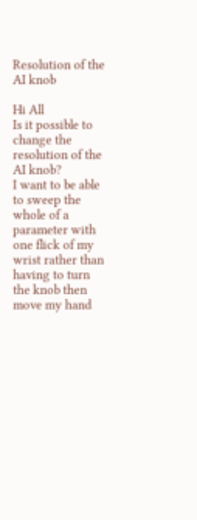Resolution of the AI knob

Hi All
Is it possible to change the resolution of the AI knob?
I want to be able to sweep the whole of a parameter with one flick of my wrist rather than having to turn the knob then move my hand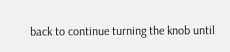back to continue turning the knob until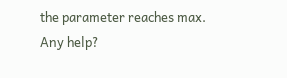the parameter reaches max.
Any help?